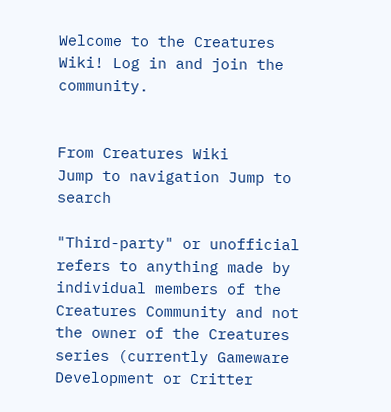Welcome to the Creatures Wiki! Log in and join the community.


From Creatures Wiki
Jump to navigation Jump to search

"Third-party" or unofficial refers to anything made by individual members of the Creatures Community and not the owner of the Creatures series (currently Gameware Development or Critter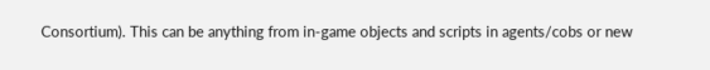Consortium). This can be anything from in-game objects and scripts in agents/cobs or new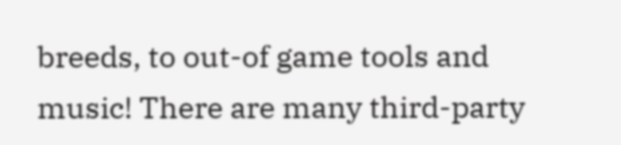breeds, to out-of game tools and music! There are many third-party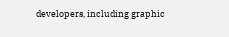developers, including graphic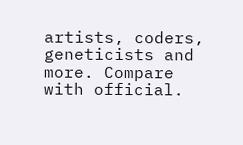artists, coders, geneticists and more. Compare with official.